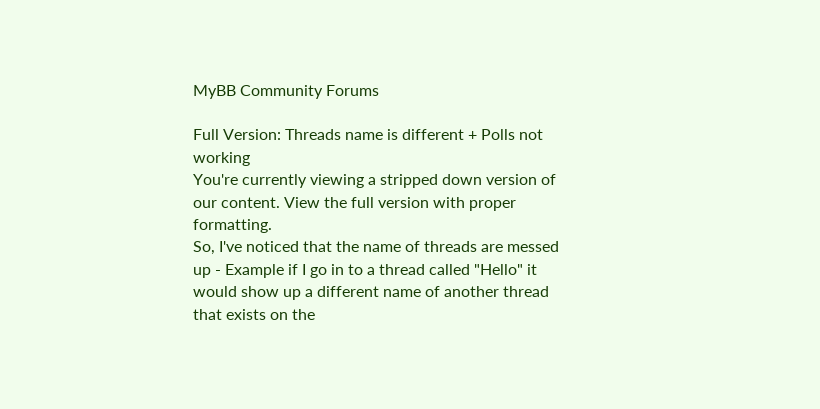MyBB Community Forums

Full Version: Threads name is different + Polls not working
You're currently viewing a stripped down version of our content. View the full version with proper formatting.
So, I've noticed that the name of threads are messed up - Example if I go in to a thread called "Hello" it would show up a different name of another thread that exists on the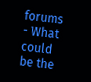forums - What could be the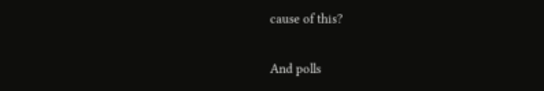cause of this?

And polls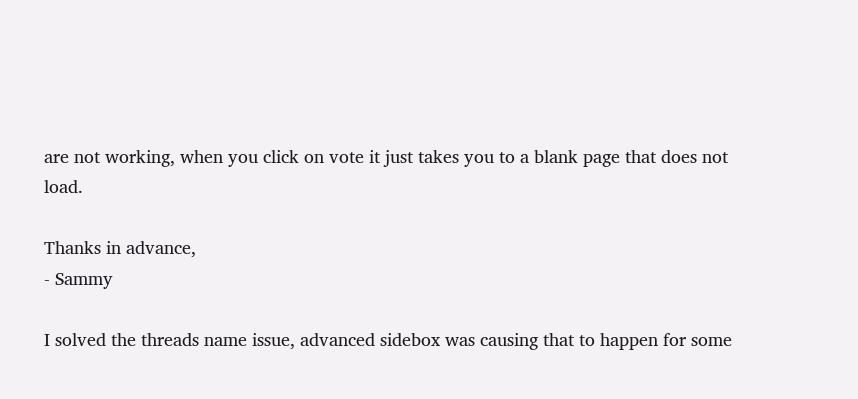are not working, when you click on vote it just takes you to a blank page that does not load.

Thanks in advance,
- Sammy

I solved the threads name issue, advanced sidebox was causing that to happen for some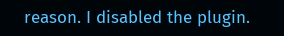reason. I disabled the plugin.